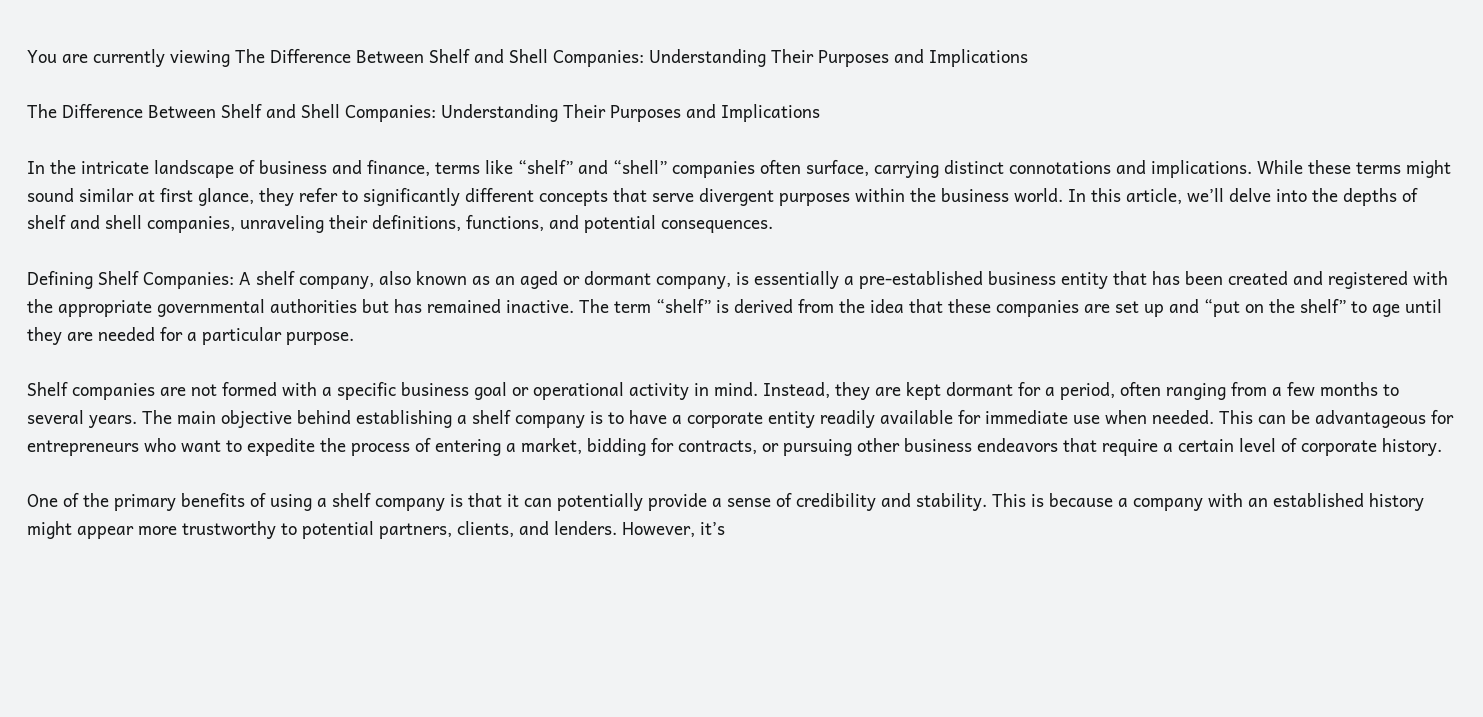You are currently viewing The Difference Between Shelf and Shell Companies: Understanding Their Purposes and Implications

The Difference Between Shelf and Shell Companies: Understanding Their Purposes and Implications

In the intricate landscape of business and finance, terms like “shelf” and “shell” companies often surface, carrying distinct connotations and implications. While these terms might sound similar at first glance, they refer to significantly different concepts that serve divergent purposes within the business world. In this article, we’ll delve into the depths of shelf and shell companies, unraveling their definitions, functions, and potential consequences.

Defining Shelf Companies: A shelf company, also known as an aged or dormant company, is essentially a pre-established business entity that has been created and registered with the appropriate governmental authorities but has remained inactive. The term “shelf” is derived from the idea that these companies are set up and “put on the shelf” to age until they are needed for a particular purpose.

Shelf companies are not formed with a specific business goal or operational activity in mind. Instead, they are kept dormant for a period, often ranging from a few months to several years. The main objective behind establishing a shelf company is to have a corporate entity readily available for immediate use when needed. This can be advantageous for entrepreneurs who want to expedite the process of entering a market, bidding for contracts, or pursuing other business endeavors that require a certain level of corporate history.

One of the primary benefits of using a shelf company is that it can potentially provide a sense of credibility and stability. This is because a company with an established history might appear more trustworthy to potential partners, clients, and lenders. However, it’s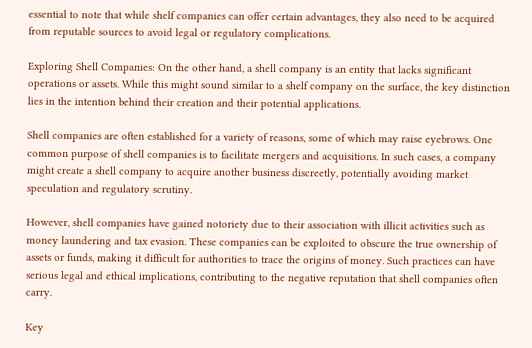essential to note that while shelf companies can offer certain advantages, they also need to be acquired from reputable sources to avoid legal or regulatory complications.

Exploring Shell Companies: On the other hand, a shell company is an entity that lacks significant operations or assets. While this might sound similar to a shelf company on the surface, the key distinction lies in the intention behind their creation and their potential applications.

Shell companies are often established for a variety of reasons, some of which may raise eyebrows. One common purpose of shell companies is to facilitate mergers and acquisitions. In such cases, a company might create a shell company to acquire another business discreetly, potentially avoiding market speculation and regulatory scrutiny.

However, shell companies have gained notoriety due to their association with illicit activities such as money laundering and tax evasion. These companies can be exploited to obscure the true ownership of assets or funds, making it difficult for authorities to trace the origins of money. Such practices can have serious legal and ethical implications, contributing to the negative reputation that shell companies often carry.

Key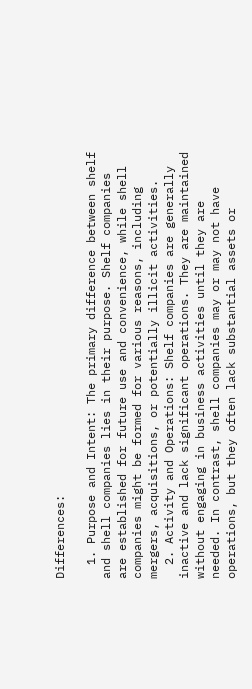Differences:

  1. Purpose and Intent: The primary difference between shelf and shell companies lies in their purpose. Shelf companies are established for future use and convenience, while shell companies might be formed for various reasons, including mergers, acquisitions, or potentially illicit activities.
  2. Activity and Operations: Shelf companies are generally inactive and lack significant operations. They are maintained without engaging in business activities until they are needed. In contrast, shell companies may or may not have operations, but they often lack substantial assets or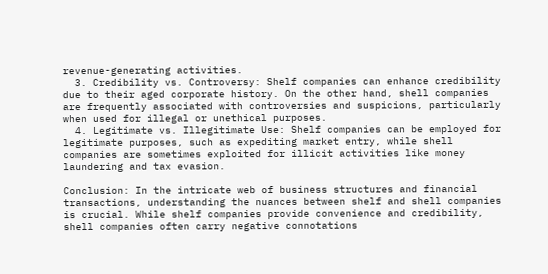revenue-generating activities.
  3. Credibility vs. Controversy: Shelf companies can enhance credibility due to their aged corporate history. On the other hand, shell companies are frequently associated with controversies and suspicions, particularly when used for illegal or unethical purposes.
  4. Legitimate vs. Illegitimate Use: Shelf companies can be employed for legitimate purposes, such as expediting market entry, while shell companies are sometimes exploited for illicit activities like money laundering and tax evasion.

Conclusion: In the intricate web of business structures and financial transactions, understanding the nuances between shelf and shell companies is crucial. While shelf companies provide convenience and credibility, shell companies often carry negative connotations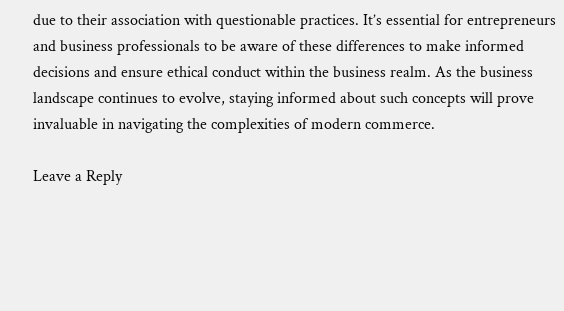due to their association with questionable practices. It’s essential for entrepreneurs and business professionals to be aware of these differences to make informed decisions and ensure ethical conduct within the business realm. As the business landscape continues to evolve, staying informed about such concepts will prove invaluable in navigating the complexities of modern commerce.

Leave a Reply